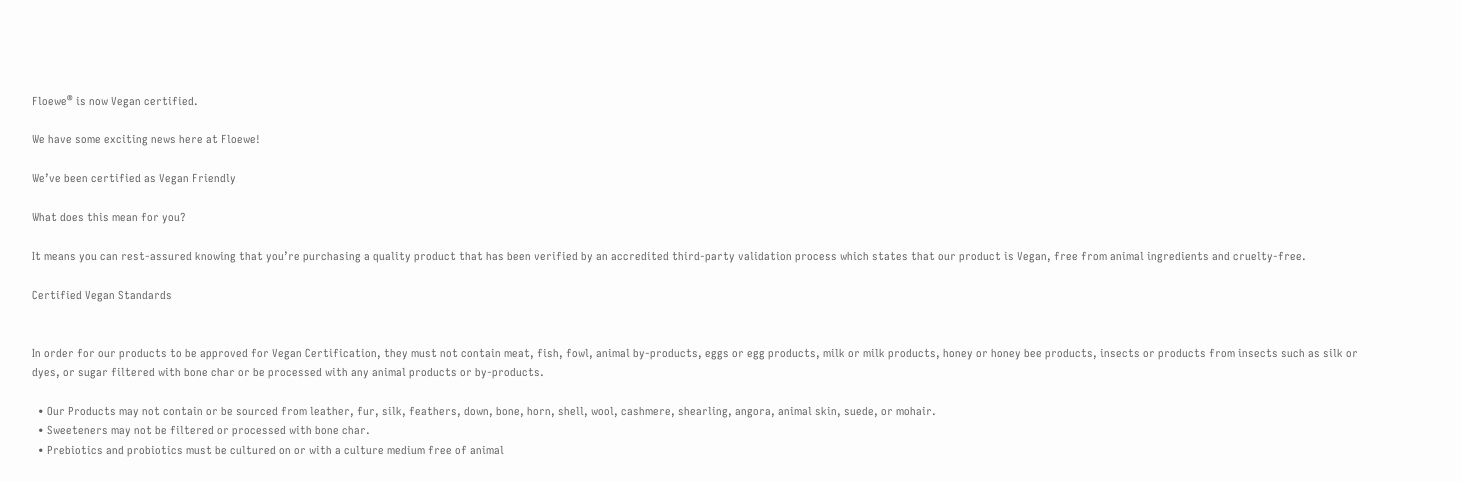Floewe® is now Vegan certified.

We have some exciting news here at Floewe!

We’ve been certified as Vegan Friendly

What does this mean for you?

It means you can rest-assured knowing that you’re purchasing a quality product that has been verified by an accredited third-party validation process which states that our product is Vegan, free from animal ingredients and cruelty-free.

Certified Vegan Standards


In order for our products to be approved for Vegan Certification, they must not contain meat, fish, fowl, animal by-products, eggs or egg products, milk or milk products, honey or honey bee products, insects or products from insects such as silk or dyes, or sugar filtered with bone char or be processed with any animal products or by-products.

  • Our Products may not contain or be sourced from leather, fur, silk, feathers, down, bone, horn, shell, wool, cashmere, shearling, angora, animal skin, suede, or mohair.
  • Sweeteners may not be filtered or processed with bone char.
  • Prebiotics and probiotics must be cultured on or with a culture medium free of animal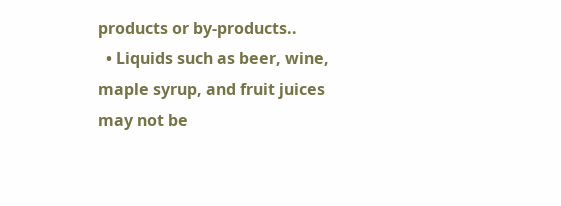products or by-products..
  • Liquids such as beer, wine, maple syrup, and fruit juices may not be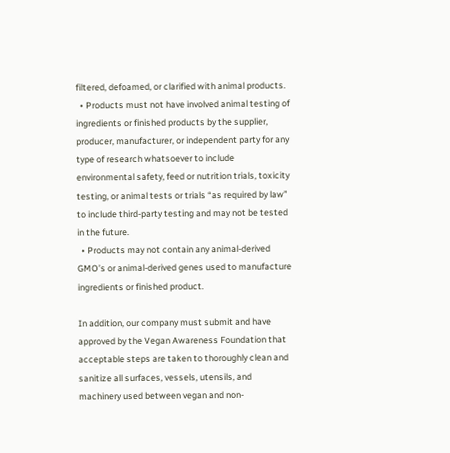filtered, defoamed, or clarified with animal products.
  • Products must not have involved animal testing of ingredients or finished products by the supplier, producer, manufacturer, or independent party for any type of research whatsoever to include environmental safety, feed or nutrition trials, toxicity testing, or animal tests or trials “as required by law” to include third-party testing and may not be tested in the future.
  • Products may not contain any animal-derived GMO’s or animal-derived genes used to manufacture ingredients or finished product.

In addition, our company must submit and have approved by the Vegan Awareness Foundation that acceptable steps are taken to thoroughly clean and sanitize all surfaces, vessels, utensils, and machinery used between vegan and non-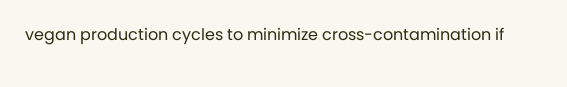vegan production cycles to minimize cross-contamination if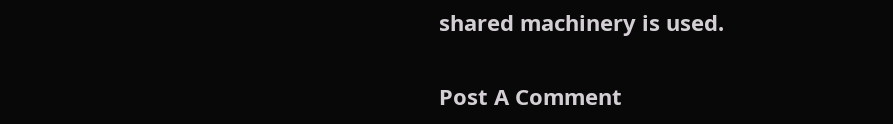shared machinery is used.

Post A Comment